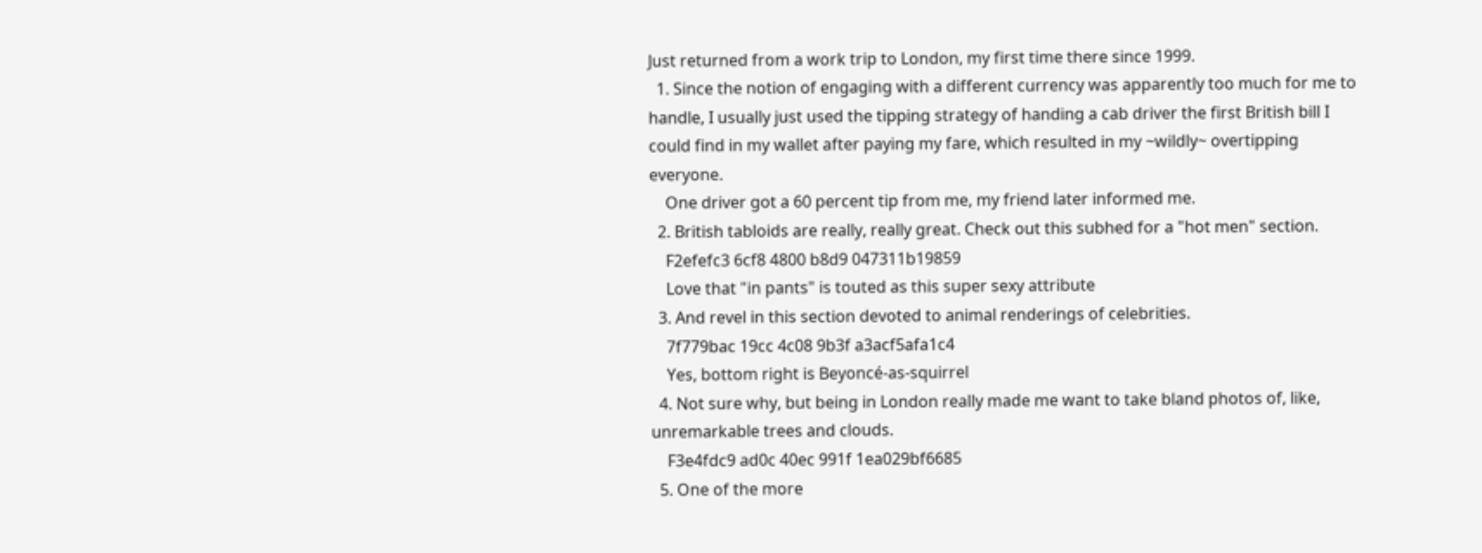Just returned from a work trip to London, my first time there since 1999.
  1. Since the notion of engaging with a different currency was apparently too much for me to handle, I usually just used the tipping strategy of handing a cab driver the first British bill I could find in my wallet after paying my fare, which resulted in my ~wildly~ overtipping everyone.
    One driver got a 60 percent tip from me, my friend later informed me.
  2. British tabloids are really, really great. Check out this subhed for a "hot men" section.
    F2efefc3 6cf8 4800 b8d9 047311b19859
    Love that "in pants" is touted as this super sexy attribute
  3. And revel in this section devoted to animal renderings of celebrities.
    7f779bac 19cc 4c08 9b3f a3acf5afa1c4
    Yes, bottom right is Beyoncé-as-squirrel
  4. Not sure why, but being in London really made me want to take bland photos of, like, unremarkable trees and clouds.
    F3e4fdc9 ad0c 40ec 991f 1ea029bf6685
  5. One of the more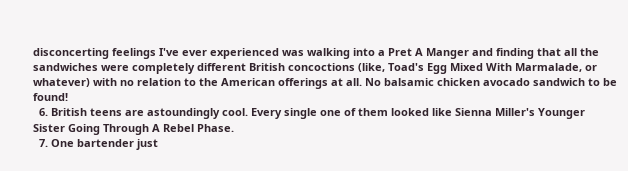disconcerting feelings I've ever experienced was walking into a Pret A Manger and finding that all the sandwiches were completely different British concoctions (like, Toad's Egg Mixed With Marmalade, or whatever) with no relation to the American offerings at all. No balsamic chicken avocado sandwich to be found!
  6. British teens are astoundingly cool. Every single one of them looked like Sienna Miller's Younger Sister Going Through A Rebel Phase.
  7. One bartender just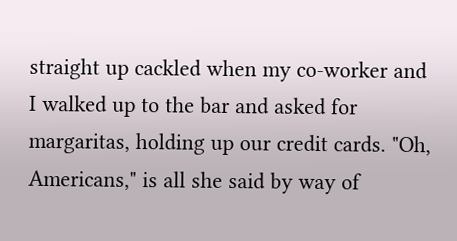straight up cackled when my co-worker and I walked up to the bar and asked for margaritas, holding up our credit cards. "Oh, Americans," is all she said by way of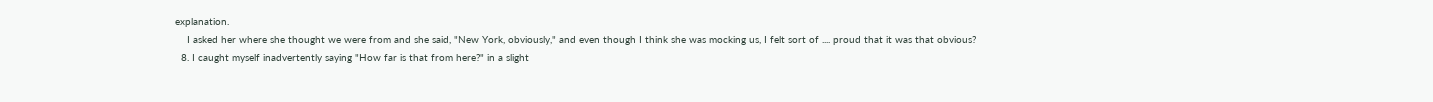explanation.
    I asked her where she thought we were from and she said, "New York, obviously," and even though I think she was mocking us, I felt sort of .... proud that it was that obvious?
  8. I caught myself inadvertently saying "How far is that from here?" in a slight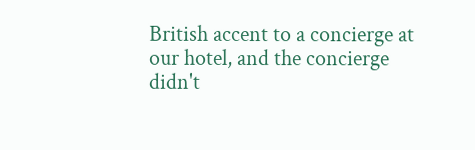British accent to a concierge at our hotel, and the concierge didn't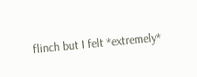flinch but I felt *extremely*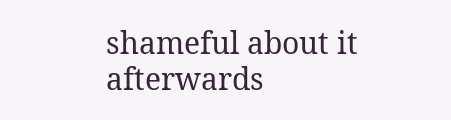shameful about it afterwards